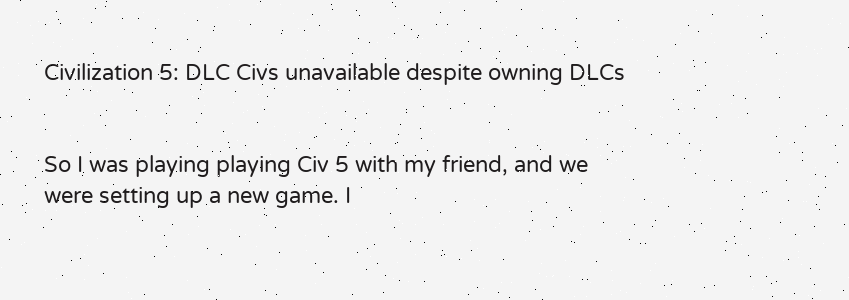Civilization 5: DLC Civs unavailable despite owning DLCs


So I was playing playing Civ 5 with my friend, and we were setting up a new game. I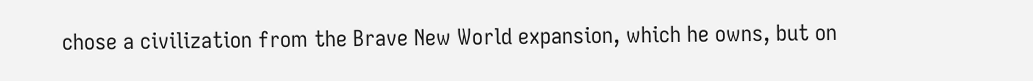chose a civilization from the Brave New World expansion, which he owns, but on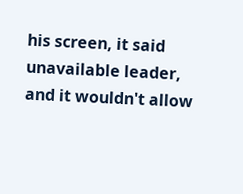his screen, it said unavailable leader, and it wouldn't allow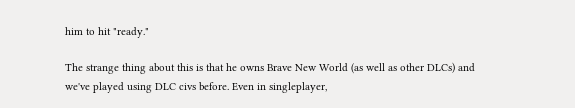him to hit "ready."

The strange thing about this is that he owns Brave New World (as well as other DLCs) and we've played using DLC civs before. Even in singleplayer,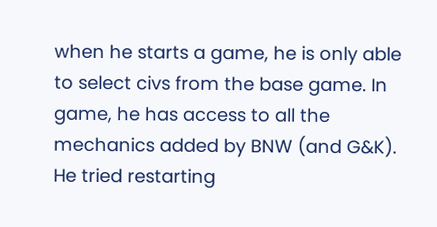when he starts a game, he is only able to select civs from the base game. In game, he has access to all the mechanics added by BNW (and G&K). He tried restarting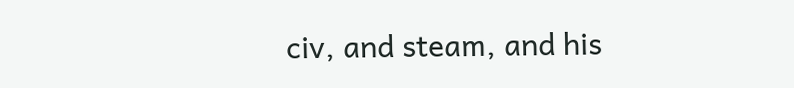civ, and steam, and his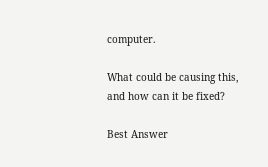computer.

What could be causing this, and how can it be fixed?

Best Answer